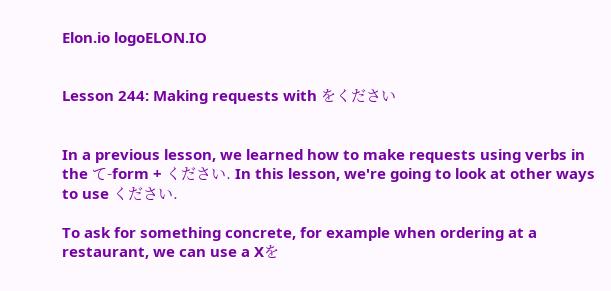Elon.io logoELON.IO


Lesson 244: Making requests with をください


In a previous lesson, we learned how to make requests using verbs in the て-form + ください. In this lesson, we're going to look at other ways to use ください.

To ask for something concrete, for example when ordering at a restaurant, we can use a Xを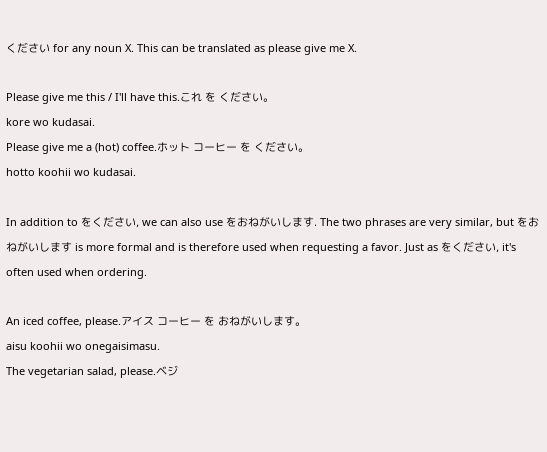ください for any noun X. This can be translated as please give me X.

Please give me this / I'll have this.これ を ください。
kore wo kudasai.
Please give me a (hot) coffee.ホット コーヒー を ください。
hotto koohii wo kudasai.

In addition to をください, we can also use をおねがいします. The two phrases are very similar, but をおねがいします is more formal and is therefore used when requesting a favor. Just as をください, it's often used when ordering.

An iced coffee, please.アイス コーヒー を おねがいします。
aisu koohii wo onegaisimasu.
The vegetarian salad, please.ベジ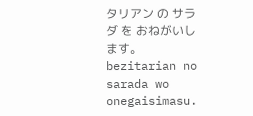タリアン の サラダ を おねがいします。
bezitarian no sarada wo onegaisimasu.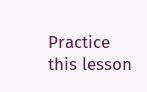Practice this lesson